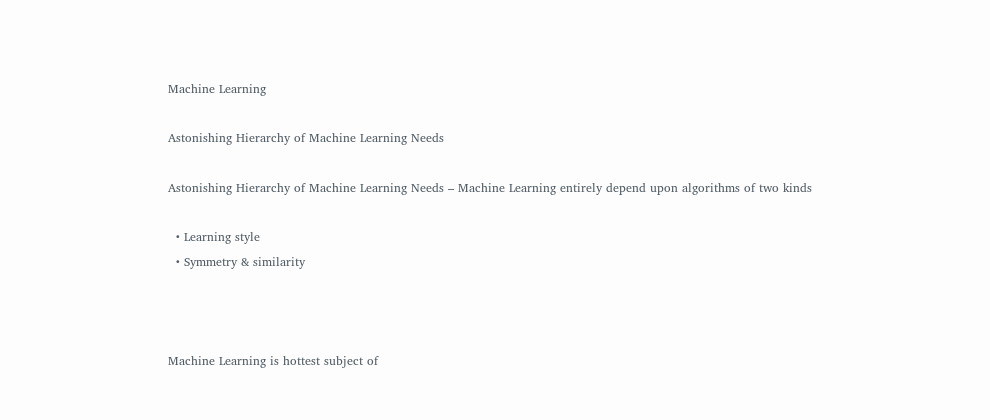Machine Learning

Astonishing Hierarchy of Machine Learning Needs

Astonishing Hierarchy of Machine Learning Needs – Machine Learning entirely depend upon algorithms of two kinds

  • Learning style
  • Symmetry & similarity



Machine Learning is hottest subject of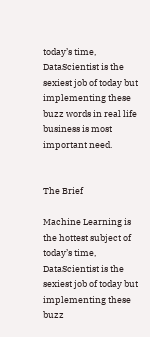today’s time, DataScientist is the sexiest job of today but implementing these buzz words in real life business is most important need.


The Brief

Machine Learning is the hottest subject of today’s time, DataScientist is the sexiest job of today but implementing these buzz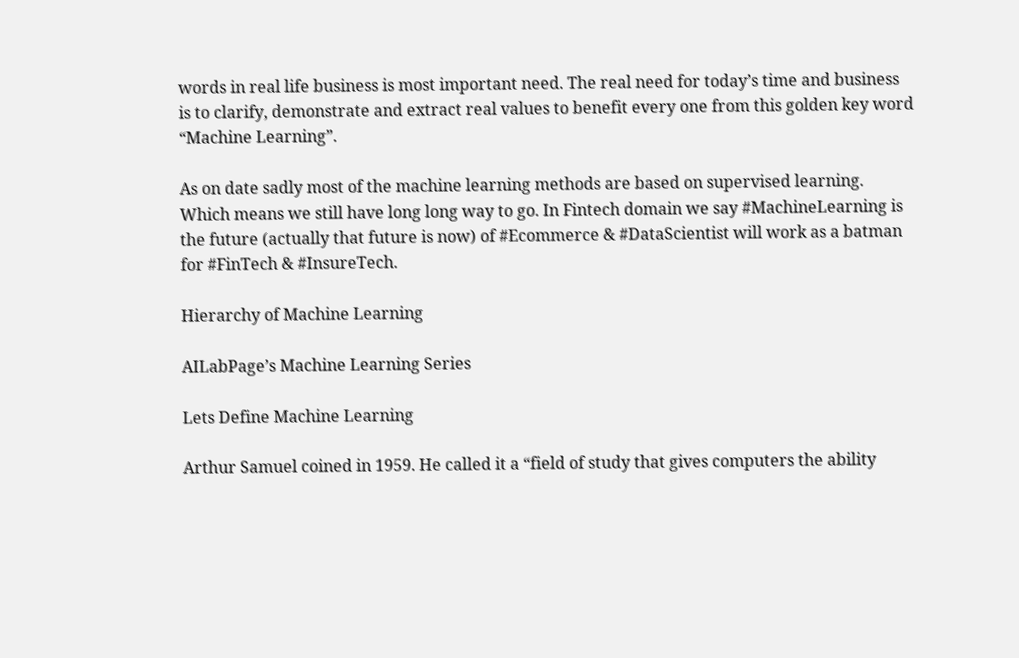words in real life business is most important need. The real need for today’s time and business is to clarify, demonstrate and extract real values to benefit every one from this golden key word “Machine Learning”.

As on date sadly most of the machine learning methods are based on supervised learning. Which means we still have long long way to go. In Fintech domain we say #MachineLearning is the future (actually that future is now) of #Ecommerce & #DataScientist will work as a batman for #FinTech & #InsureTech.

Hierarchy of Machine Learning

AILabPage’s Machine Learning Series

Lets Define Machine Learning

Arthur Samuel coined in 1959. He called it a “field of study that gives computers the ability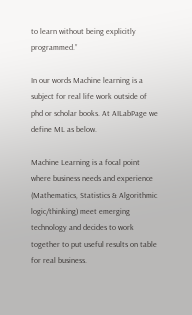to learn without being explicitly programmed.”

In our words Machine learning is a subject for real life work outside of phd or scholar books. At AILabPage we define ML as below.

Machine Learning is a focal point where business needs and experience (Mathematics, Statistics & Algorithmic logic/thinking) meet emerging technology and decides to work together to put useful results on table for real business.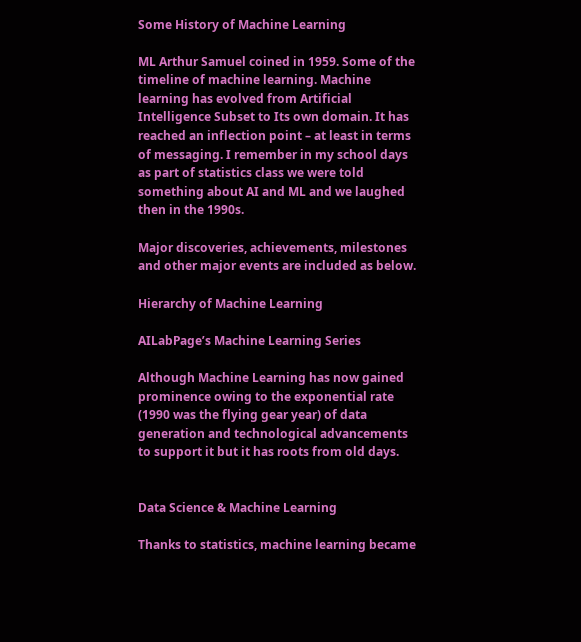Some History of Machine Learning

ML Arthur Samuel coined in 1959. Some of the  timeline of machine learning. Machine learning has evolved from Artificial Intelligence Subset to Its own domain. It has reached an inflection point – at least in terms of messaging. I remember in my school days as part of statistics class we were told something about AI and ML and we laughed then in the 1990s.

Major discoveries, achievements, milestones and other major events are included as below.

Hierarchy of Machine Learning

AILabPage’s Machine Learning Series

Although Machine Learning has now gained prominence owing to the exponential rate (1990 was the flying gear year) of data generation and technological advancements to support it but it has roots from old days.


Data Science & Machine Learning

Thanks to statistics, machine learning became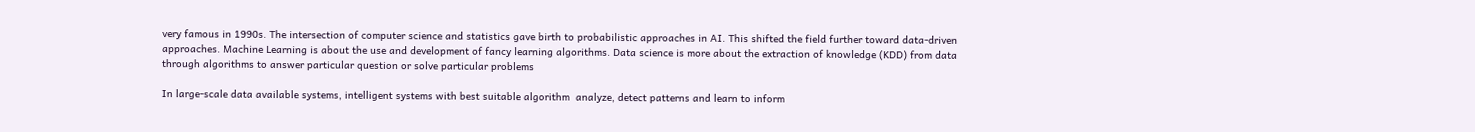very famous in 1990s. The intersection of computer science and statistics gave birth to probabilistic approaches in AI. This shifted the field further toward data-driven approaches. Machine Learning is about the use and development of fancy learning algorithms. Data science is more about the extraction of knowledge (KDD) from data through algorithms to answer particular question or solve particular problems

In large-scale data available systems, intelligent systems with best suitable algorithm  analyze, detect patterns and learn to inform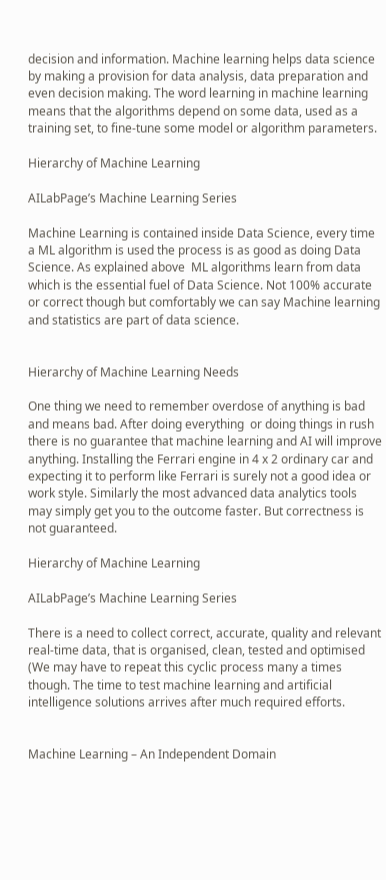decision and information. Machine learning helps data science by making a provision for data analysis, data preparation and even decision making. The word learning in machine learning means that the algorithms depend on some data, used as a training set, to fine-tune some model or algorithm parameters.

Hierarchy of Machine Learning

AILabPage’s Machine Learning Series

Machine Learning is contained inside Data Science, every time a ML algorithm is used the process is as good as doing Data Science. As explained above  ML algorithms learn from data which is the essential fuel of Data Science. Not 100% accurate or correct though but comfortably we can say Machine learning and statistics are part of data science.


Hierarchy of Machine Learning Needs

One thing we need to remember overdose of anything is bad and means bad. After doing everything  or doing things in rush there is no guarantee that machine learning and AI will improve anything. Installing the Ferrari engine in 4 x 2 ordinary car and expecting it to perform like Ferrari is surely not a good idea or work style. Similarly the most advanced data analytics tools may simply get you to the outcome faster. But correctness is not guaranteed.

Hierarchy of Machine Learning

AILabPage’s Machine Learning Series

There is a need to collect correct, accurate, quality and relevant real-time data, that is organised, clean, tested and optimised (We may have to repeat this cyclic process many a times though. The time to test machine learning and artificial intelligence solutions arrives after much required efforts.


Machine Learning – An Independent Domain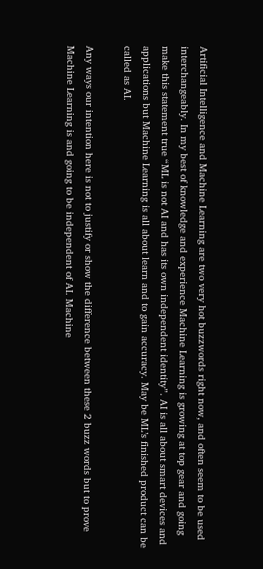Artificial Intelligence and Machine Learning are two very hot buzzwords right now, and often seem to be used interchangeably. In my best of knowledge and experience Machine Learning is growing at top gear and going make this statement true “ML is not AI and has its own independent identity”. AI is all about smart devices and applications but Machine Learning is all about learn and to gain accuracy. May be ML’s finished product can be called as AI.

Any ways our intention here is not to justify or show the difference between these 2 buzz words but to prove Machine Learning is and going to be independent of AI. Machine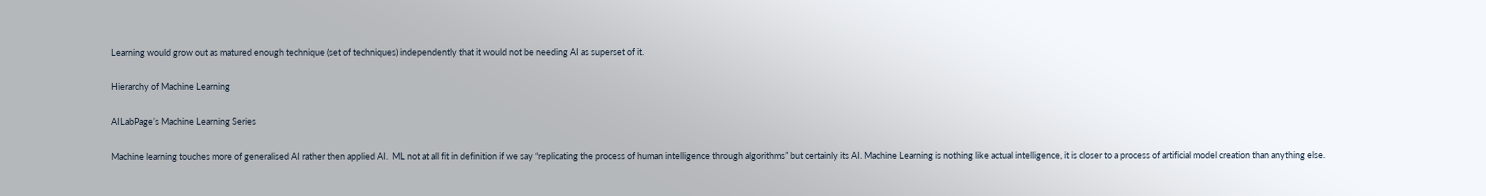Learning would grow out as matured enough technique (set of techniques) independently that it would not be needing AI as superset of it.

Hierarchy of Machine Learning

AILabPage’s Machine Learning Series

Machine learning touches more of generalised AI rather then applied AI.  ML not at all fit in definition if we say “replicating the process of human intelligence through algorithms” but certainly its AI. Machine Learning is nothing like actual intelligence, it is closer to a process of artificial model creation than anything else.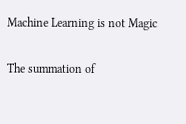Machine Learning is not Magic

The summation of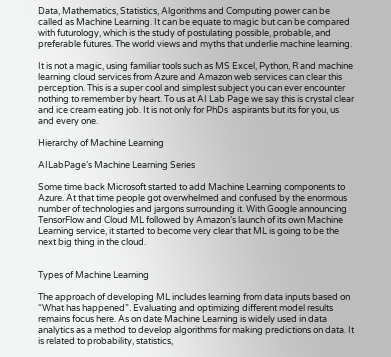Data, Mathematics, Statistics, Algorithms and Computing power can be called as Machine Learning. It can be equate to magic but can be compared with futurology, which is the study of postulating possible, probable, and preferable futures. The world views and myths that underlie machine learning.

It is not a magic, using familiar tools such as MS Excel, Python, R and machine learning cloud services from Azure and Amazon web services can clear this perception. This is a super cool and simplest subject you can ever encounter nothing to remember by heart. To us at AI Lab Page we say this is crystal clear and ice cream eating job. It is not only for PhDs  aspirants but its for you, us and every one.

Hierarchy of Machine Learning

AILabPage’s Machine Learning Series

Some time back Microsoft started to add Machine Learning components to Azure. At that time people got overwhelmed and confused by the enormous number of technologies and jargons surrounding it. With Google announcing TensorFlow and Cloud ML followed by Amazon’s launch of its own Machine Learning service, it started to become very clear that ML is going to be the next big thing in the cloud.


Types of Machine Learning

The approach of developing ML includes learning from data inputs based on “What has happened”. Evaluating and optimizing different model results remains focus here. As on date Machine Learning is widely used in data analytics as a method to develop algorithms for making predictions on data. It is related to probability, statistics,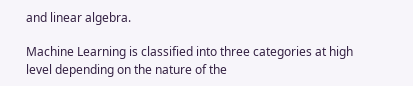and linear algebra.

Machine Learning is classified into three categories at high level depending on the nature of the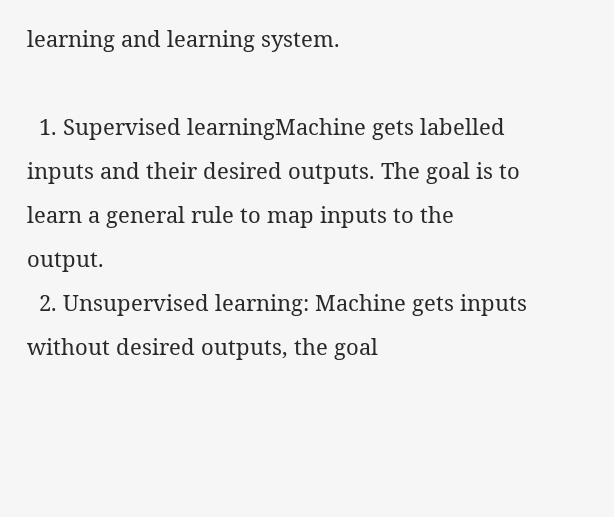learning and learning system.

  1. Supervised learningMachine gets labelled inputs and their desired outputs. The goal is to learn a general rule to map inputs to the output.
  2. Unsupervised learning: Machine gets inputs without desired outputs, the goal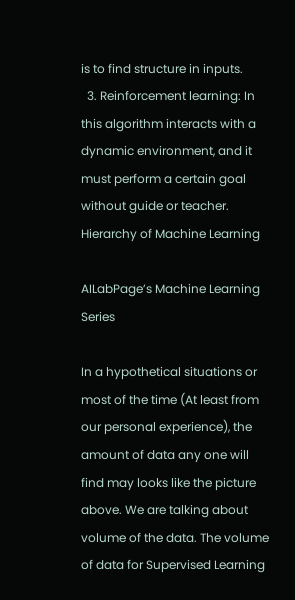is to find structure in inputs.
  3. Reinforcement learning: In this algorithm interacts with a dynamic environment, and it must perform a certain goal without guide or teacher.
Hierarchy of Machine Learning

AILabPage’s Machine Learning Series

In a hypothetical situations or most of the time (At least from our personal experience), the amount of data any one will find may looks like the picture above. We are talking about volume of the data. The volume of data for Supervised Learning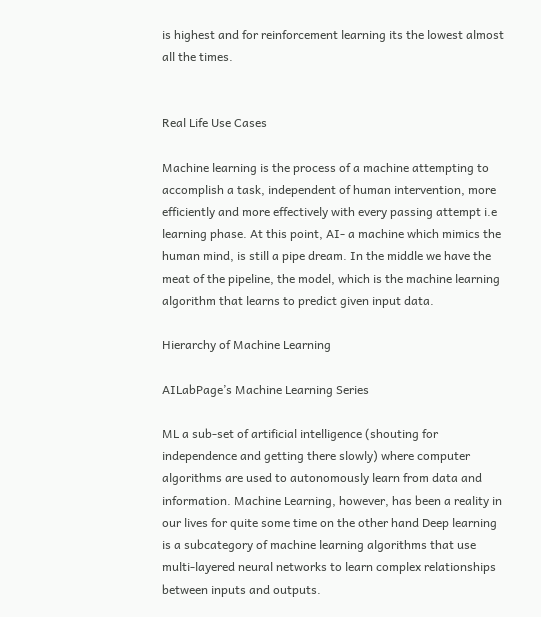is highest and for reinforcement learning its the lowest almost all the times.


Real Life Use Cases

Machine learning is the process of a machine attempting to accomplish a task, independent of human intervention, more efficiently and more effectively with every passing attempt i.e learning phase. At this point, AI- a machine which mimics the human mind, is still a pipe dream. In the middle we have the meat of the pipeline, the model, which is the machine learning algorithm that learns to predict given input data.

Hierarchy of Machine Learning

AILabPage’s Machine Learning Series

ML a sub-set of artificial intelligence (shouting for independence and getting there slowly) where computer algorithms are used to autonomously learn from data and information. Machine Learning, however, has been a reality in our lives for quite some time on the other hand Deep learning is a subcategory of machine learning algorithms that use multi-layered neural networks to learn complex relationships between inputs and outputs.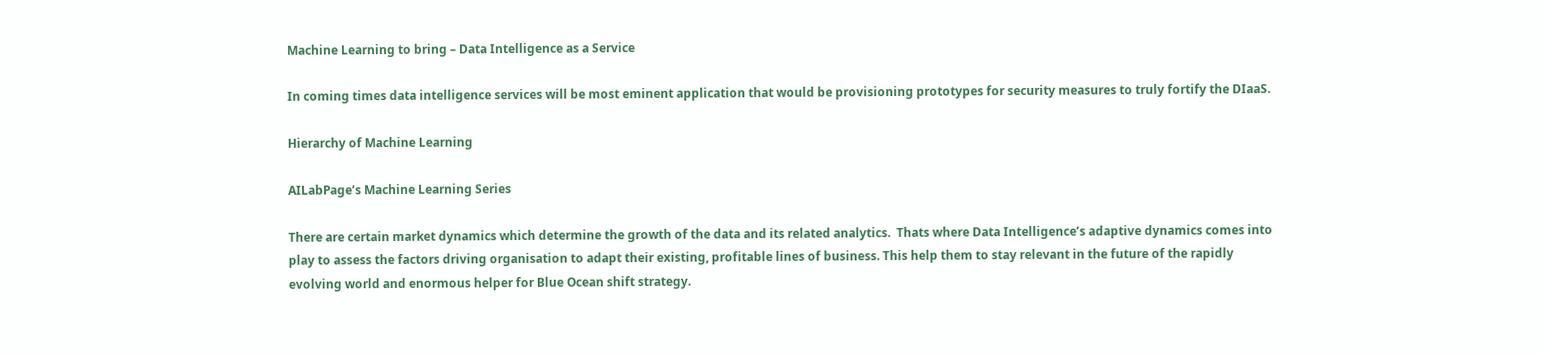Machine Learning to bring – Data Intelligence as a Service

In coming times data intelligence services will be most eminent application that would be provisioning prototypes for security measures to truly fortify the DIaaS.

Hierarchy of Machine Learning

AILabPage’s Machine Learning Series

There are certain market dynamics which determine the growth of the data and its related analytics.  Thats where Data Intelligence’s adaptive dynamics comes into play to assess the factors driving organisation to adapt their existing, profitable lines of business. This help them to stay relevant in the future of the rapidly evolving world and enormous helper for Blue Ocean shift strategy.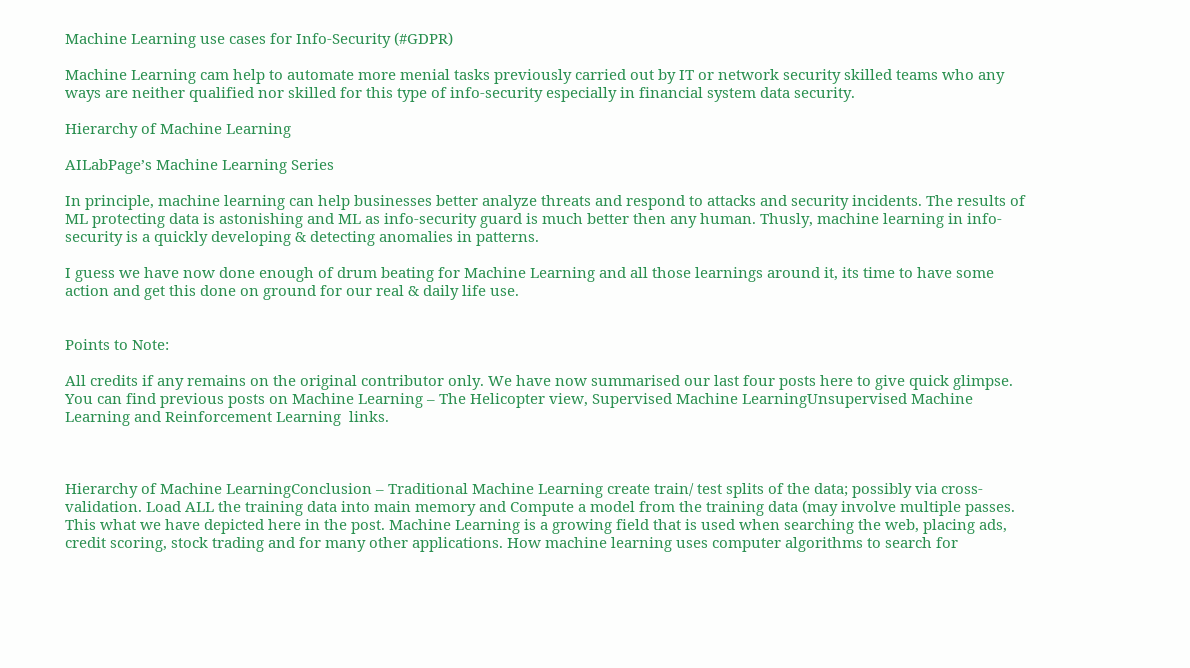Machine Learning use cases for Info-Security (#GDPR)

Machine Learning cam help to automate more menial tasks previously carried out by IT or network security skilled teams who any ways are neither qualified nor skilled for this type of info-security especially in financial system data security.

Hierarchy of Machine Learning

AILabPage’s Machine Learning Series

In principle, machine learning can help businesses better analyze threats and respond to attacks and security incidents. The results of ML protecting data is astonishing and ML as info-security guard is much better then any human. Thusly, machine learning in info-security is a quickly developing & detecting anomalies in patterns.

I guess we have now done enough of drum beating for Machine Learning and all those learnings around it, its time to have some action and get this done on ground for our real & daily life use.


Points to Note:

All credits if any remains on the original contributor only. We have now summarised our last four posts here to give quick glimpse. You can find previous posts on Machine Learning – The Helicopter view, Supervised Machine LearningUnsupervised Machine Learning and Reinforcement Learning  links.



Hierarchy of Machine LearningConclusion – Traditional Machine Learning create train/ test splits of the data; possibly via cross-validation. Load ALL the training data into main memory and Compute a model from the training data (may involve multiple passes. This what we have depicted here in the post. Machine Learning is a growing field that is used when searching the web, placing ads, credit scoring, stock trading and for many other applications. How machine learning uses computer algorithms to search for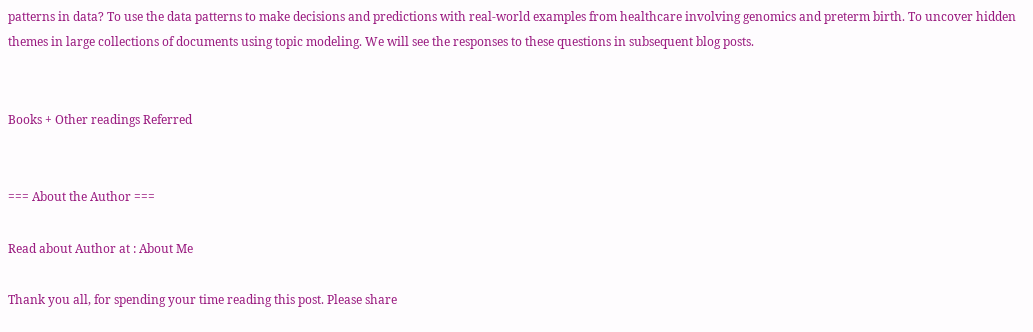patterns in data? To use the data patterns to make decisions and predictions with real-world examples from healthcare involving genomics and preterm birth. To uncover hidden themes in large collections of documents using topic modeling. We will see the responses to these questions in subsequent blog posts.


Books + Other readings Referred


=== About the Author ===

Read about Author at : About Me

Thank you all, for spending your time reading this post. Please share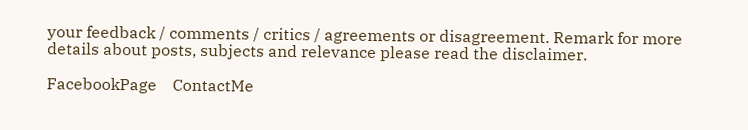your feedback / comments / critics / agreements or disagreement. Remark for more details about posts, subjects and relevance please read the disclaimer.

FacebookPage    ContactMe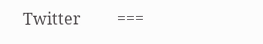Twitter         ===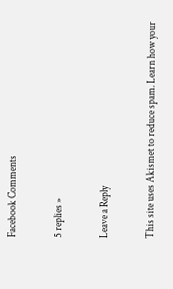Facebook Comments

5 replies »

Leave a Reply

This site uses Akismet to reduce spam. Learn how your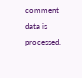comment data is processed.